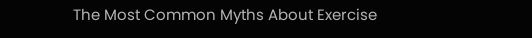The Most Common Myths About Exercise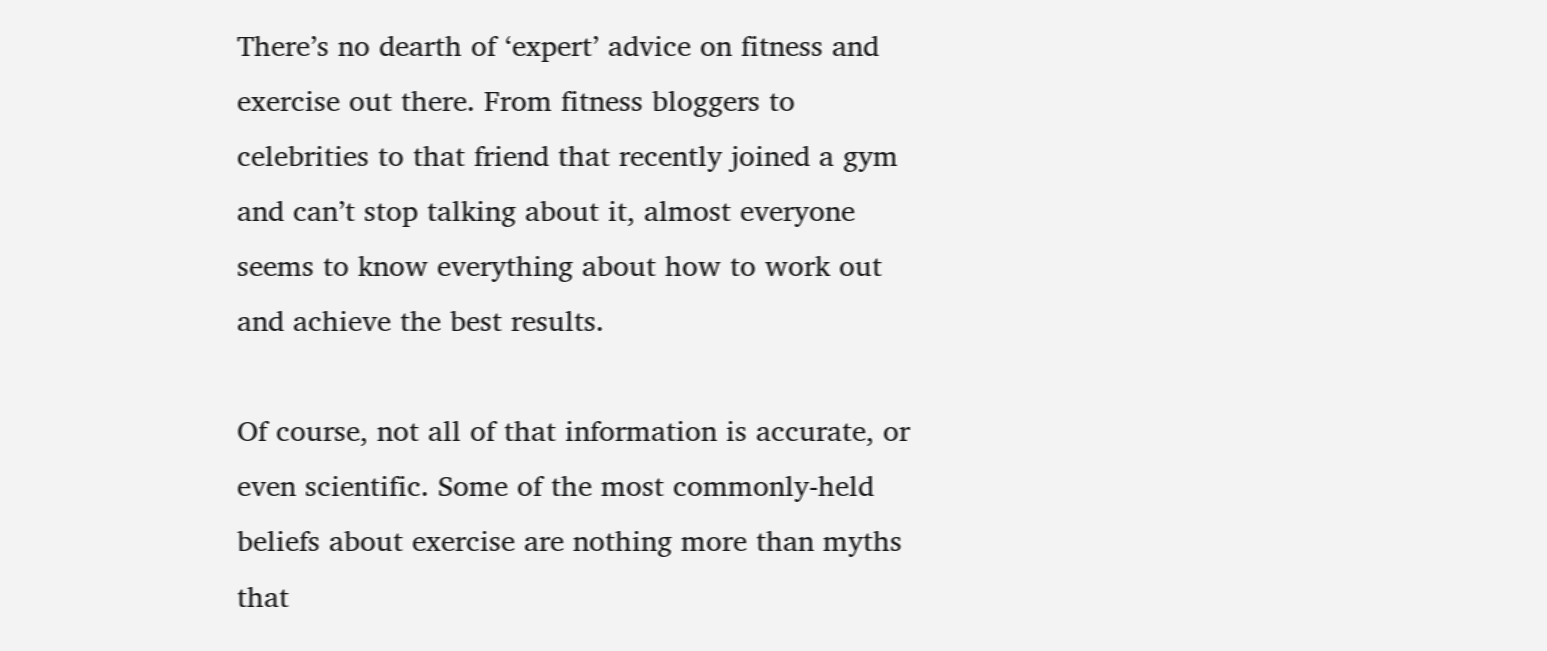There’s no dearth of ‘expert’ advice on fitness and exercise out there. From fitness bloggers to celebrities to that friend that recently joined a gym and can’t stop talking about it, almost everyone seems to know everything about how to work out and achieve the best results.

Of course, not all of that information is accurate, or even scientific. Some of the most commonly-held beliefs about exercise are nothing more than myths that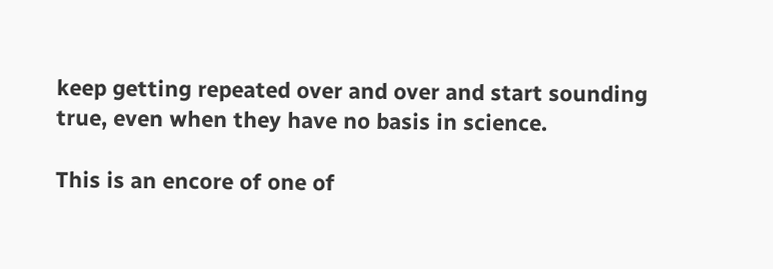keep getting repeated over and over and start sounding true, even when they have no basis in science.

This is an encore of one of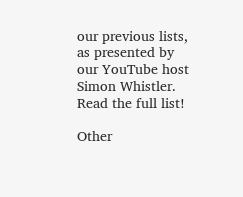our previous lists, as presented by our YouTube host Simon Whistler. Read the full list!

Other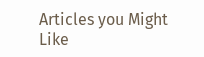Articles you Might Like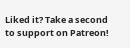Liked it? Take a second to support on Patreon!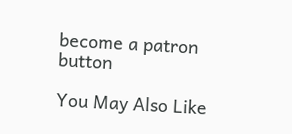become a patron button

You May Also Like